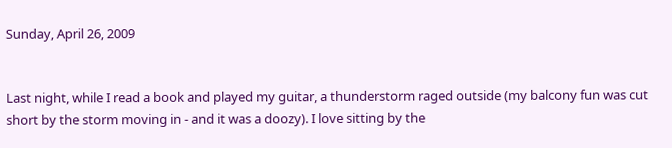Sunday, April 26, 2009


Last night, while I read a book and played my guitar, a thunderstorm raged outside (my balcony fun was cut short by the storm moving in - and it was a doozy). I love sitting by the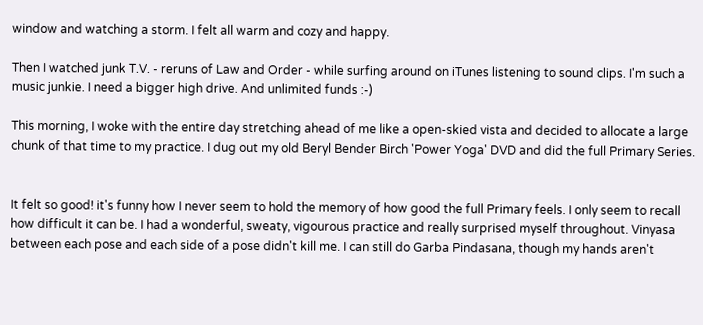window and watching a storm. I felt all warm and cozy and happy.

Then I watched junk T.V. - reruns of Law and Order - while surfing around on iTunes listening to sound clips. I'm such a music junkie. I need a bigger high drive. And unlimited funds :-)

This morning, I woke with the entire day stretching ahead of me like a open-skied vista and decided to allocate a large chunk of that time to my practice. I dug out my old Beryl Bender Birch 'Power Yoga' DVD and did the full Primary Series.


It felt so good! it's funny how I never seem to hold the memory of how good the full Primary feels. I only seem to recall how difficult it can be. I had a wonderful, sweaty, vigourous practice and really surprised myself throughout. Vinyasa between each pose and each side of a pose didn't kill me. I can still do Garba Pindasana, though my hands aren't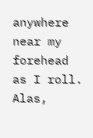anywhere near my forehead as I roll. Alas,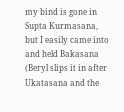my bind is gone in Supta Kurmasana, but I easily came into and held Bakasana (Beryl slips it in after Ukatasana and the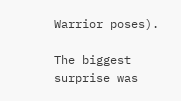Warrior poses).

The biggest surprise was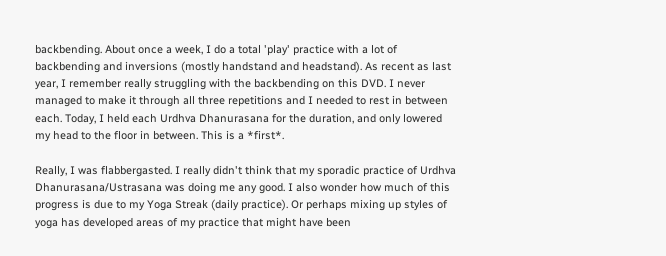backbending. About once a week, I do a total 'play' practice with a lot of backbending and inversions (mostly handstand and headstand). As recent as last year, I remember really struggling with the backbending on this DVD. I never managed to make it through all three repetitions and I needed to rest in between each. Today, I held each Urdhva Dhanurasana for the duration, and only lowered my head to the floor in between. This is a *first*.

Really, I was flabbergasted. I really didn't think that my sporadic practice of Urdhva Dhanurasana/Ustrasana was doing me any good. I also wonder how much of this progress is due to my Yoga Streak (daily practice). Or perhaps mixing up styles of yoga has developed areas of my practice that might have been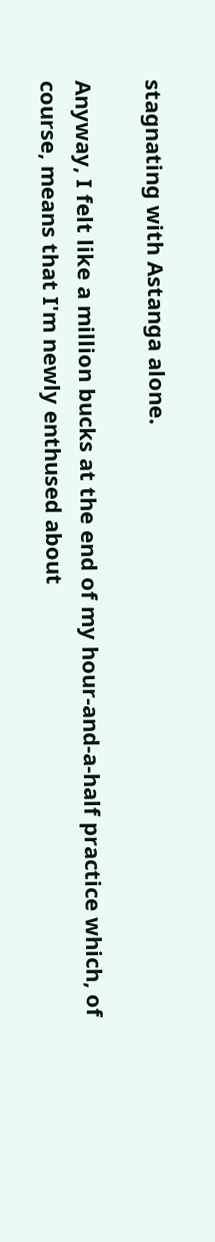stagnating with Astanga alone.

Anyway, I felt like a million bucks at the end of my hour-and-a-half practice which, of course, means that I'm newly enthused about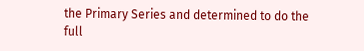the Primary Series and determined to do the full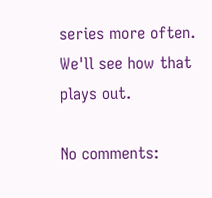series more often. We'll see how that plays out.

No comments: